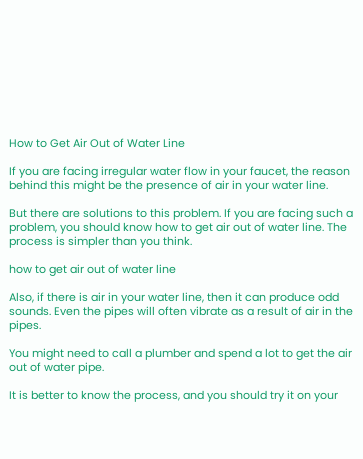How to Get Air Out of Water Line

If you are facing irregular water flow in your faucet, the reason behind this might be the presence of air in your water line.

But there are solutions to this problem. If you are facing such a problem, you should know how to get air out of water line. The process is simpler than you think.

how to get air out of water line

Also, if there is air in your water line, then it can produce odd sounds. Even the pipes will often vibrate as a result of air in the pipes.

You might need to call a plumber and spend a lot to get the air out of water pipe.

It is better to know the process, and you should try it on your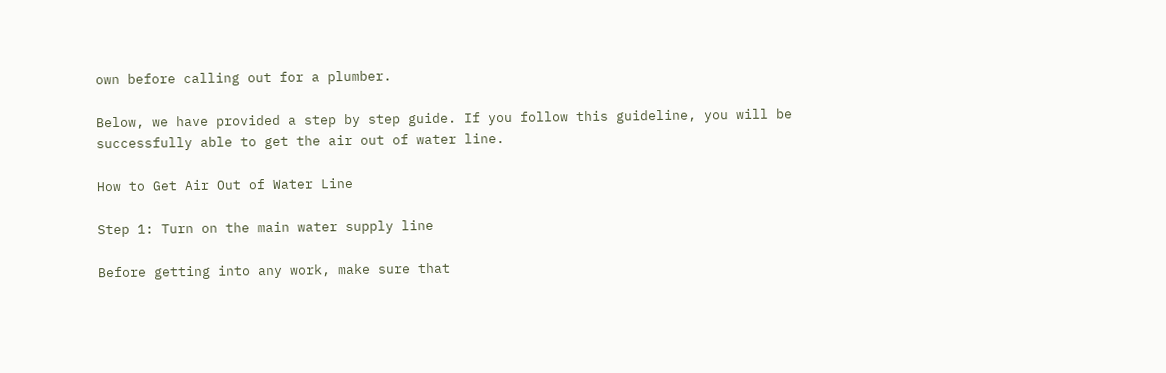own before calling out for a plumber.

Below, we have provided a step by step guide. If you follow this guideline, you will be successfully able to get the air out of water line.

How to Get Air Out of Water Line

Step 1: Turn on the main water supply line

Before getting into any work, make sure that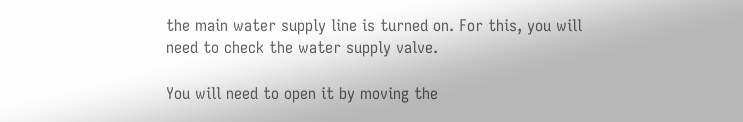the main water supply line is turned on. For this, you will need to check the water supply valve.

You will need to open it by moving the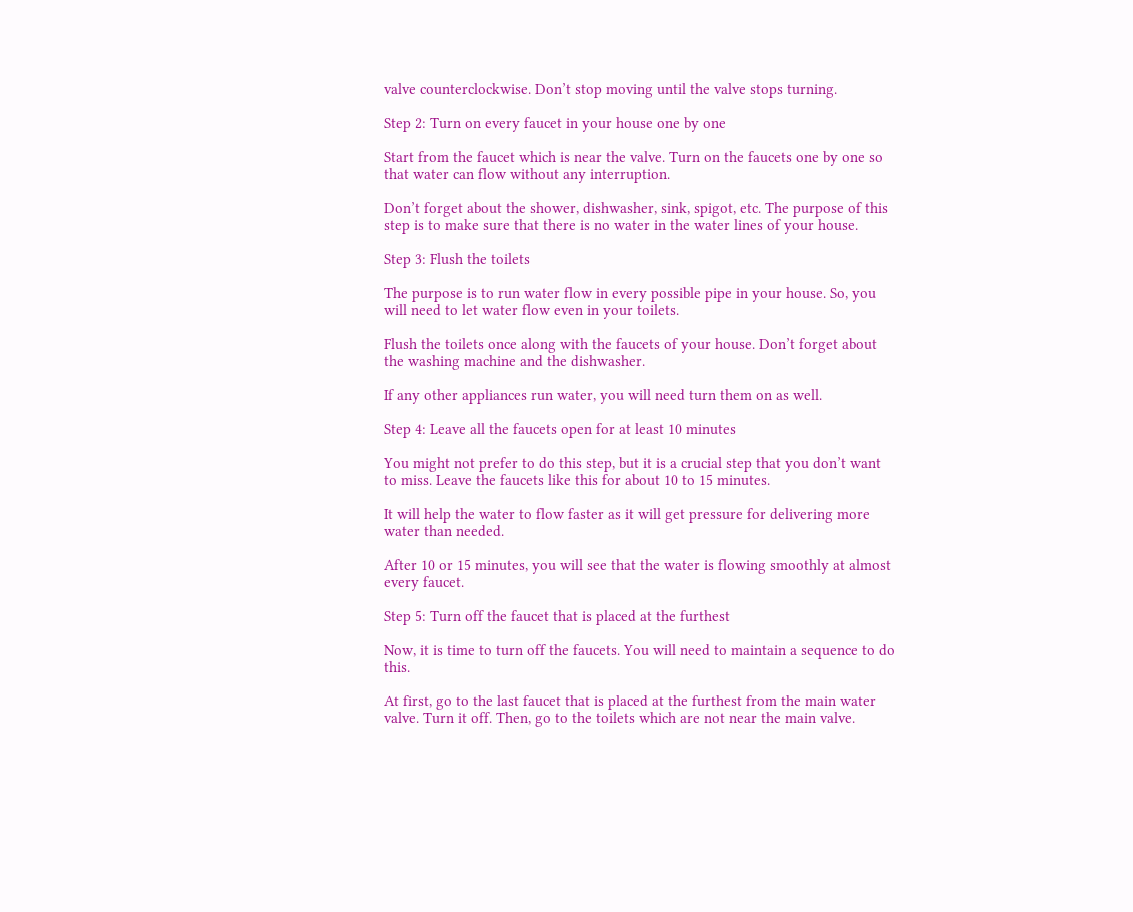valve counterclockwise. Don’t stop moving until the valve stops turning.

Step 2: Turn on every faucet in your house one by one

Start from the faucet which is near the valve. Turn on the faucets one by one so that water can flow without any interruption.

Don’t forget about the shower, dishwasher, sink, spigot, etc. The purpose of this step is to make sure that there is no water in the water lines of your house.

Step 3: Flush the toilets

The purpose is to run water flow in every possible pipe in your house. So, you will need to let water flow even in your toilets.

Flush the toilets once along with the faucets of your house. Don’t forget about the washing machine and the dishwasher.

If any other appliances run water, you will need turn them on as well.

Step 4: Leave all the faucets open for at least 10 minutes

You might not prefer to do this step, but it is a crucial step that you don’t want to miss. Leave the faucets like this for about 10 to 15 minutes.

It will help the water to flow faster as it will get pressure for delivering more water than needed.

After 10 or 15 minutes, you will see that the water is flowing smoothly at almost every faucet.

Step 5: Turn off the faucet that is placed at the furthest

Now, it is time to turn off the faucets. You will need to maintain a sequence to do this.

At first, go to the last faucet that is placed at the furthest from the main water valve. Turn it off. Then, go to the toilets which are not near the main valve.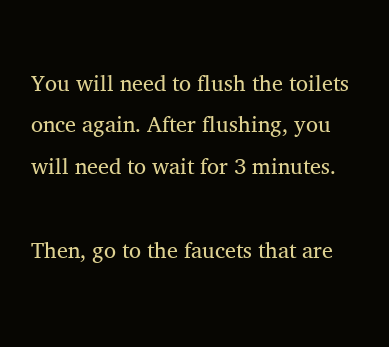You will need to flush the toilets once again. After flushing, you will need to wait for 3 minutes.

Then, go to the faucets that are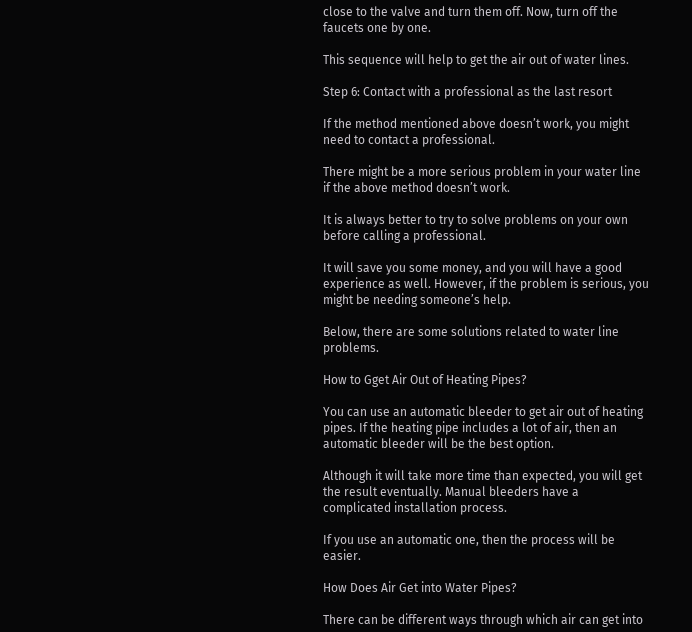close to the valve and turn them off. Now, turn off the faucets one by one.

This sequence will help to get the air out of water lines.

Step 6: Contact with a professional as the last resort

If the method mentioned above doesn’t work, you might need to contact a professional.

There might be a more serious problem in your water line if the above method doesn’t work.

It is always better to try to solve problems on your own before calling a professional.

It will save you some money, and you will have a good experience as well. However, if the problem is serious, you might be needing someone’s help.

Below, there are some solutions related to water line problems.

How to Gget Air Out of Heating Pipes?

You can use an automatic bleeder to get air out of heating pipes. If the heating pipe includes a lot of air, then an automatic bleeder will be the best option.

Although it will take more time than expected, you will get the result eventually. Manual bleeders have a complicated installation process.

If you use an automatic one, then the process will be easier.

How Does Air Get into Water Pipes?

There can be different ways through which air can get into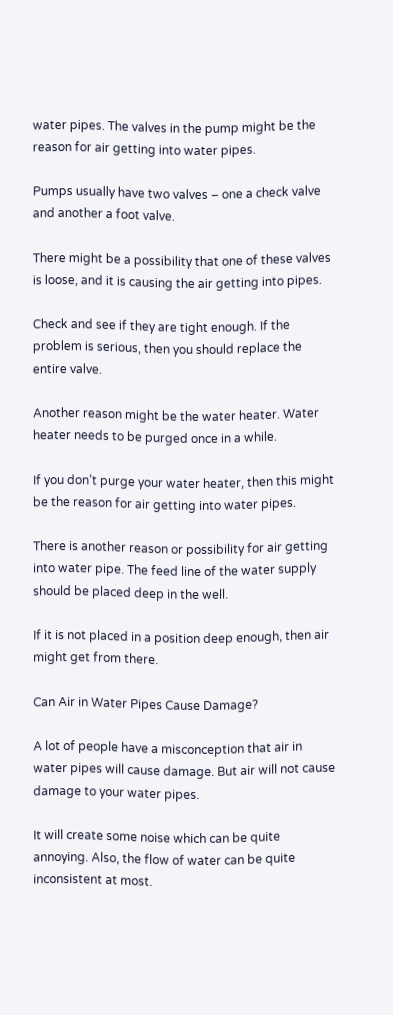water pipes. The valves in the pump might be the reason for air getting into water pipes.

Pumps usually have two valves – one a check valve and another a foot valve.

There might be a possibility that one of these valves is loose, and it is causing the air getting into pipes.

Check and see if they are tight enough. If the problem is serious, then you should replace the entire valve.

Another reason might be the water heater. Water heater needs to be purged once in a while.

If you don’t purge your water heater, then this might be the reason for air getting into water pipes.

There is another reason or possibility for air getting into water pipe. The feed line of the water supply should be placed deep in the well.

If it is not placed in a position deep enough, then air might get from there.

Can Air in Water Pipes Cause Damage?

A lot of people have a misconception that air in water pipes will cause damage. But air will not cause damage to your water pipes.

It will create some noise which can be quite annoying. Also, the flow of water can be quite inconsistent at most.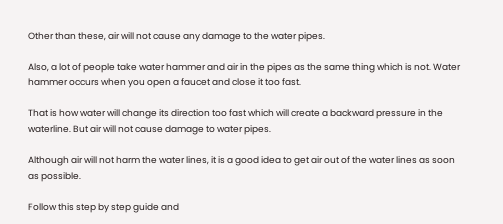Other than these, air will not cause any damage to the water pipes.

Also, a lot of people take water hammer and air in the pipes as the same thing which is not. Water hammer occurs when you open a faucet and close it too fast.

That is how water will change its direction too fast which will create a backward pressure in the waterline. But air will not cause damage to water pipes.

Although air will not harm the water lines, it is a good idea to get air out of the water lines as soon as possible.

Follow this step by step guide and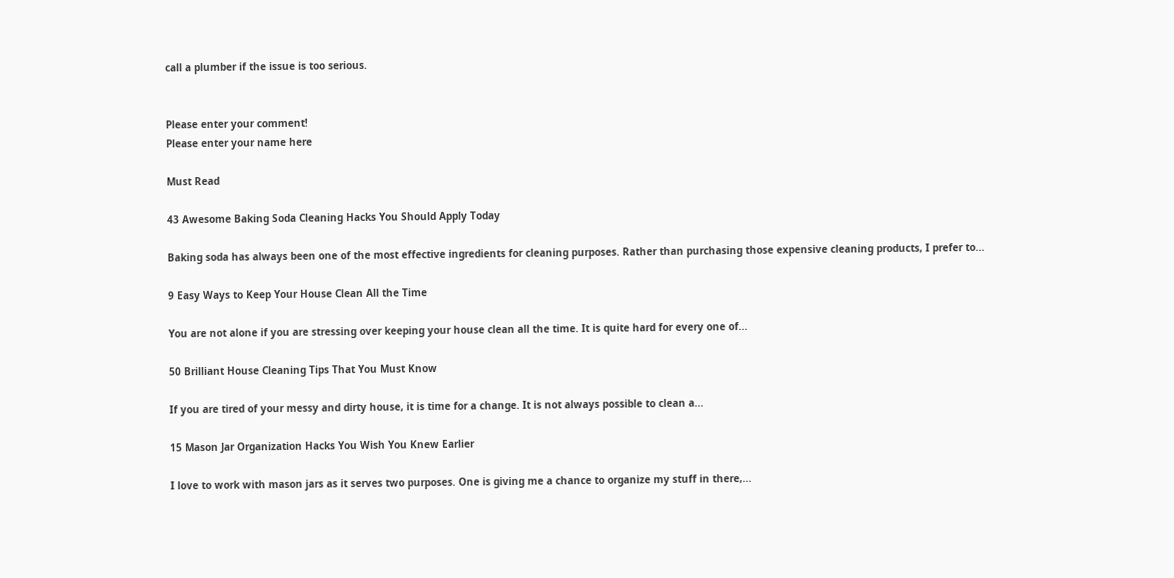call a plumber if the issue is too serious.


Please enter your comment!
Please enter your name here

Must Read

43 Awesome Baking Soda Cleaning Hacks You Should Apply Today

Baking soda has always been one of the most effective ingredients for cleaning purposes. Rather than purchasing those expensive cleaning products, I prefer to...

9 Easy Ways to Keep Your House Clean All the Time

You are not alone if you are stressing over keeping your house clean all the time. It is quite hard for every one of...

50 Brilliant House Cleaning Tips That You Must Know

If you are tired of your messy and dirty house, it is time for a change. It is not always possible to clean a...

15 Mason Jar Organization Hacks You Wish You Knew Earlier

I love to work with mason jars as it serves two purposes. One is giving me a chance to organize my stuff in there,...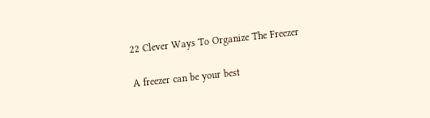22 Clever Ways To Organize The Freezer

A freezer can be your best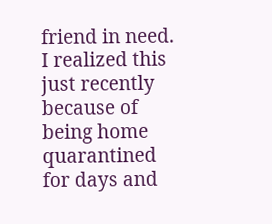friend in need. I realized this just recently because of being home quarantined for days and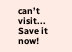can’t visit...
Save it now!